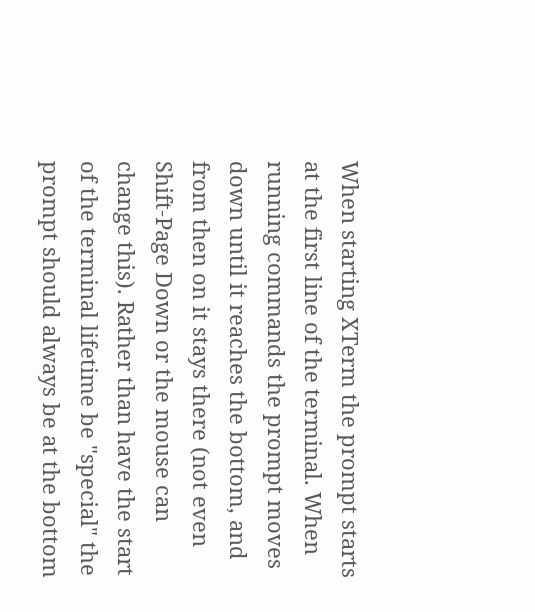When starting XTerm the prompt starts at the first line of the terminal. When running commands the prompt moves down until it reaches the bottom, and from then on it stays there (not even Shift-Page Down or the mouse can change this). Rather than have the start of the terminal lifetime be "special" the prompt should always be at the bottom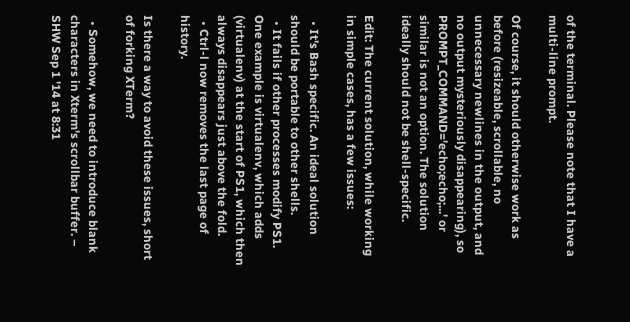of the terminal. Please note that I have a multi-line prompt.

Of course, it should otherwise work as before (resizeable, scrollable, no unnecessary newlines in the output, and no output mysteriously disappearing), so PROMPT_COMMAND='echo;echo;...' or similar is not an option. The solution ideally should not be shell-specific.

Edit: The current solution, while working in simple cases, has a few issues:

  • It's Bash specific. An ideal solution should be portable to other shells.
  • It fails if other processes modify PS1. One example is virtualenv, which adds (virtualenv) at the start of PS1, which then always disappears just above the fold.
  • Ctrl-l now removes the last page of history.

Is there a way to avoid these issues, short of forking XTerm?

  • Somehow, we need to introduce blank characters in Xterm's scrollbar buffer. – SHW Sep 1 '14 at 8:31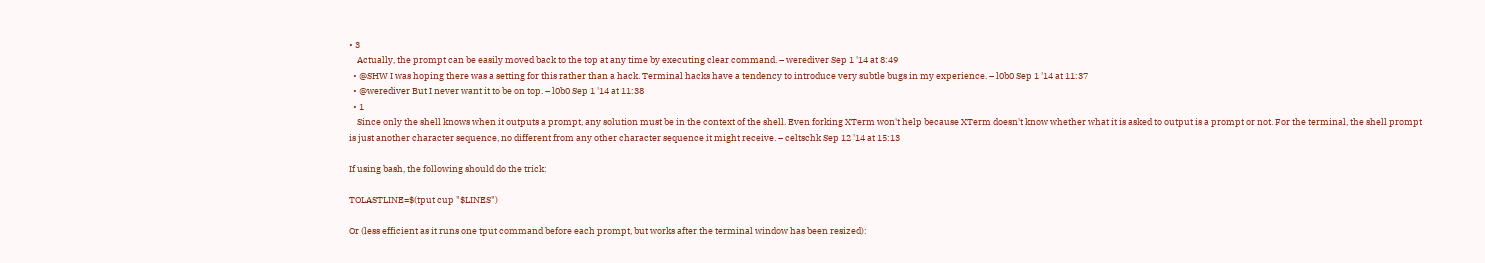• 3
    Actually, the prompt can be easily moved back to the top at any time by executing clear command. – werediver Sep 1 '14 at 8:49
  • @SHW I was hoping there was a setting for this rather than a hack. Terminal hacks have a tendency to introduce very subtle bugs in my experience. – l0b0 Sep 1 '14 at 11:37
  • @werediver But I never want it to be on top. – l0b0 Sep 1 '14 at 11:38
  • 1
    Since only the shell knows when it outputs a prompt, any solution must be in the context of the shell. Even forking XTerm won't help because XTerm doesn't know whether what it is asked to output is a prompt or not. For the terminal, the shell prompt is just another character sequence, no different from any other character sequence it might receive. – celtschk Sep 12 '14 at 15:13

If using bash, the following should do the trick:

TOLASTLINE=$(tput cup "$LINES")

Or (less efficient as it runs one tput command before each prompt, but works after the terminal window has been resized):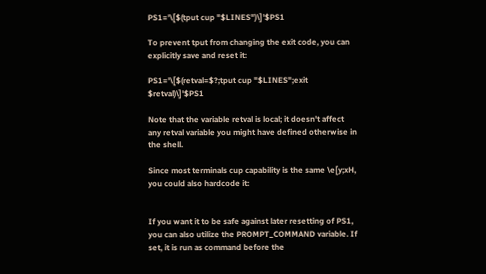PS1='\[$(tput cup "$LINES")\]'$PS1

To prevent tput from changing the exit code, you can explicitly save and reset it:

PS1='\[$(retval=$?;tput cup "$LINES";exit $retval)\]'$PS1

Note that the variable retval is local; it doesn't affect any retval variable you might have defined otherwise in the shell.

Since most terminals cup capability is the same \e[y;xH, you could also hardcode it:


If you want it to be safe against later resetting of PS1, you can also utilize the PROMPT_COMMAND variable. If set, it is run as command before the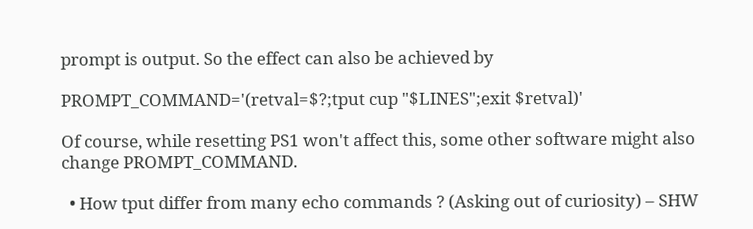prompt is output. So the effect can also be achieved by

PROMPT_COMMAND='(retval=$?;tput cup "$LINES";exit $retval)'

Of course, while resetting PS1 won't affect this, some other software might also change PROMPT_COMMAND.

  • How tput differ from many echo commands ? (Asking out of curiosity) – SHW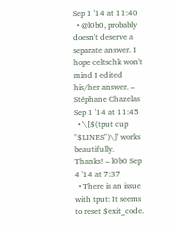Sep 1 '14 at 11:40
  • @l0b0, probably doesn't deserve a separate answer. I hope celtschk won't mind I edited his/her answer. – Stéphane Chazelas Sep 1 '14 at 11:45
  • '\[$(tput cup "$LINES")\]' works beautifully. Thanks! – l0b0 Sep 4 '14 at 7:37
  • There is an issue with tput: It seems to reset $exit_code.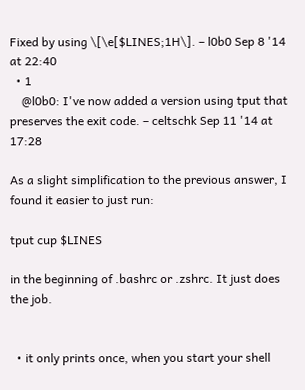Fixed by using \[\e[$LINES;1H\]. – l0b0 Sep 8 '14 at 22:40
  • 1
    @l0b0: I've now added a version using tput that preserves the exit code. – celtschk Sep 11 '14 at 17:28

As a slight simplification to the previous answer, I found it easier to just run:

tput cup $LINES

in the beginning of .bashrc or .zshrc. It just does the job.


  • it only prints once, when you start your shell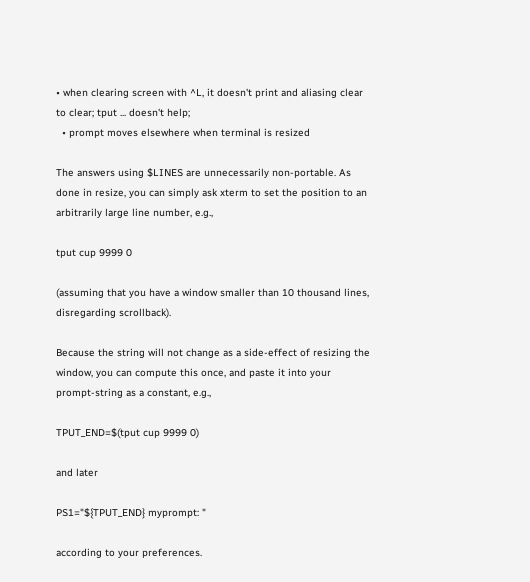• when clearing screen with ^L, it doesn't print and aliasing clear to clear; tput ... doesn't help;
  • prompt moves elsewhere when terminal is resized

The answers using $LINES are unnecessarily non-portable. As done in resize, you can simply ask xterm to set the position to an arbitrarily large line number, e.g.,

tput cup 9999 0

(assuming that you have a window smaller than 10 thousand lines, disregarding scrollback).

Because the string will not change as a side-effect of resizing the window, you can compute this once, and paste it into your prompt-string as a constant, e.g.,

TPUT_END=$(tput cup 9999 0)

and later

PS1="${TPUT_END} myprompt: "

according to your preferences.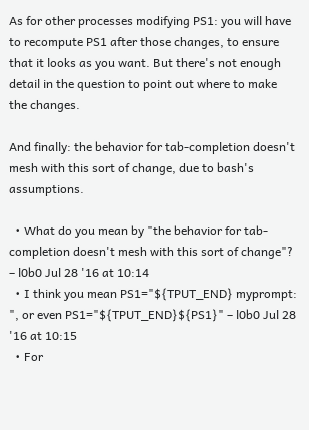As for other processes modifying PS1: you will have to recompute PS1 after those changes, to ensure that it looks as you want. But there's not enough detail in the question to point out where to make the changes.

And finally: the behavior for tab-completion doesn't mesh with this sort of change, due to bash's assumptions.

  • What do you mean by "the behavior for tab-completion doesn't mesh with this sort of change"? – l0b0 Jul 28 '16 at 10:14
  • I think you mean PS1="${TPUT_END} myprompt: ", or even PS1="${TPUT_END}${PS1}" – l0b0 Jul 28 '16 at 10:15
  • For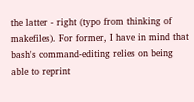the latter - right (typo from thinking of makefiles). For former, I have in mind that bash's command-editing relies on being able to reprint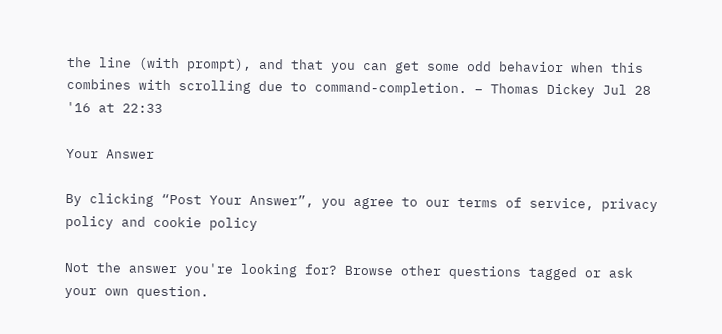the line (with prompt), and that you can get some odd behavior when this combines with scrolling due to command-completion. – Thomas Dickey Jul 28 '16 at 22:33

Your Answer

By clicking “Post Your Answer”, you agree to our terms of service, privacy policy and cookie policy

Not the answer you're looking for? Browse other questions tagged or ask your own question.